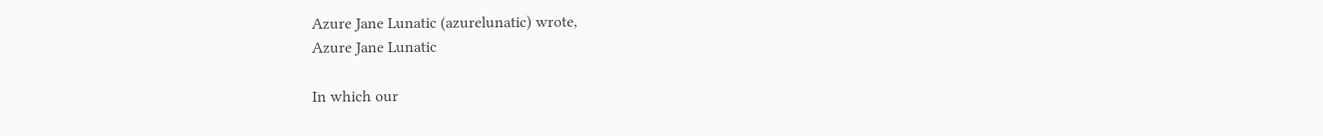Azure Jane Lunatic (azurelunatic) wrote,
Azure Jane Lunatic

In which our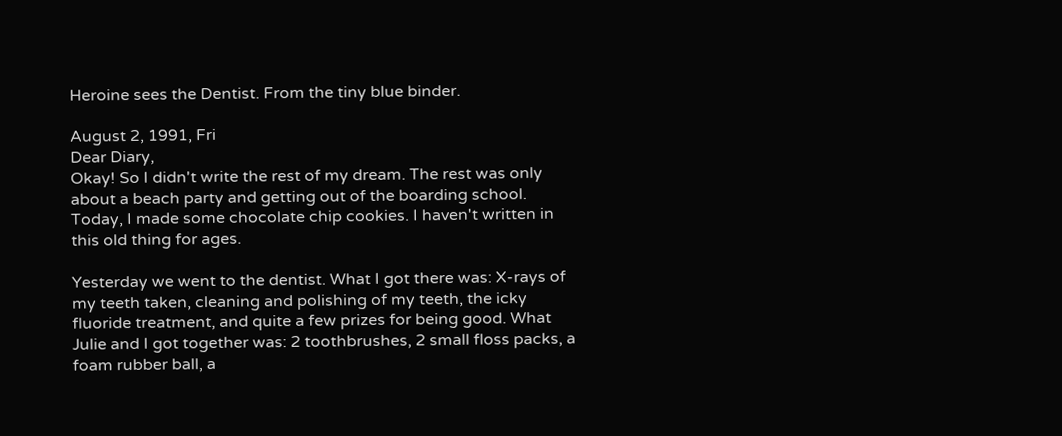Heroine sees the Dentist. From the tiny blue binder.

August 2, 1991, Fri
Dear Diary,
Okay! So I didn't write the rest of my dream. The rest was only about a beach party and getting out of the boarding school.
Today, I made some chocolate chip cookies. I haven't written in this old thing for ages.

Yesterday we went to the dentist. What I got there was: X-rays of my teeth taken, cleaning and polishing of my teeth, the icky fluoride treatment, and quite a few prizes for being good. What Julie and I got together was: 2 toothbrushes, 2 small floss packs, a foam rubber ball, a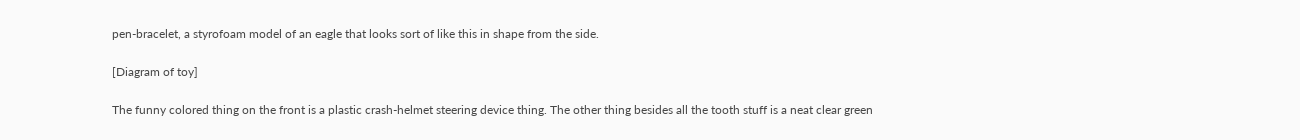pen-bracelet, a styrofoam model of an eagle that looks sort of like this in shape from the side.

[Diagram of toy]

The funny colored thing on the front is a plastic crash-helmet steering device thing. The other thing besides all the tooth stuff is a neat clear green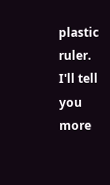plastic ruler. I'll tell you more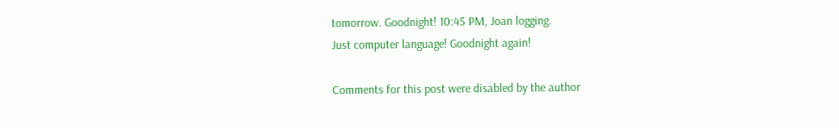tomorrow. Goodnight! 10:45 PM, Joan logging.
Just computer language! Goodnight again!

Comments for this post were disabled by the author